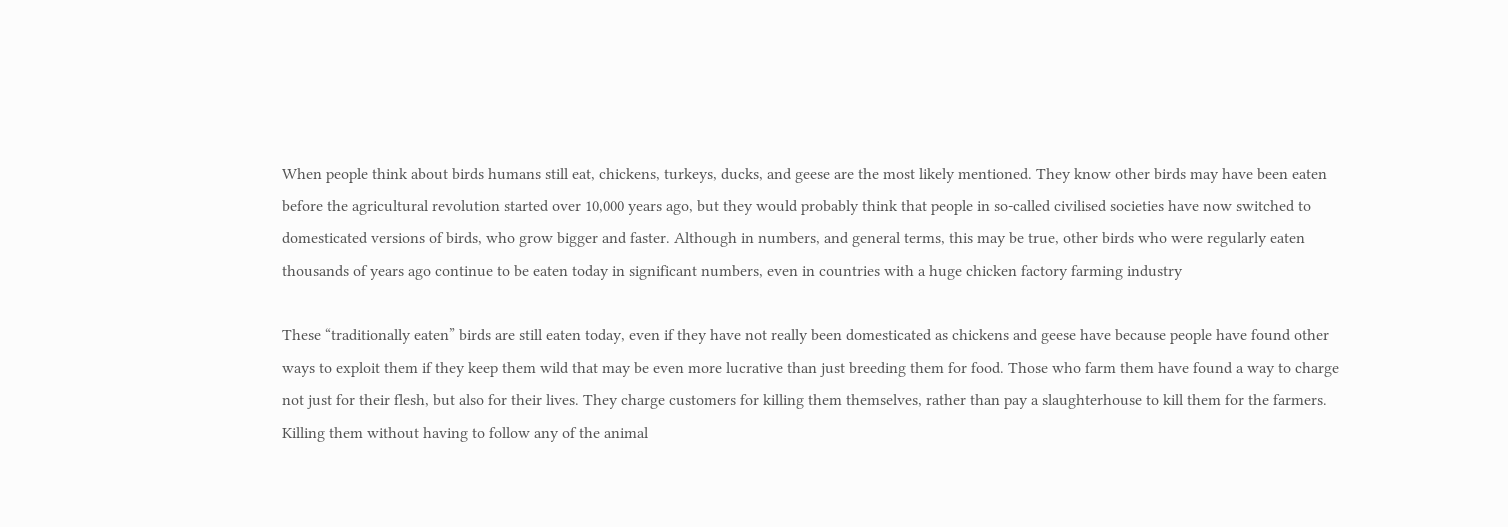When people think about birds humans still eat, chickens, turkeys, ducks, and geese are the most likely mentioned. They know other birds may have been eaten before the agricultural revolution started over 10,000 years ago, but they would probably think that people in so-called civilised societies have now switched to domesticated versions of birds, who grow bigger and faster. Although in numbers, and general terms, this may be true, other birds who were regularly eaten thousands of years ago continue to be eaten today in significant numbers, even in countries with a huge chicken factory farming industry

These “traditionally eaten” birds are still eaten today, even if they have not really been domesticated as chickens and geese have because people have found other ways to exploit them if they keep them wild that may be even more lucrative than just breeding them for food. Those who farm them have found a way to charge not just for their flesh, but also for their lives. They charge customers for killing them themselves, rather than pay a slaughterhouse to kill them for the farmers. Killing them without having to follow any of the animal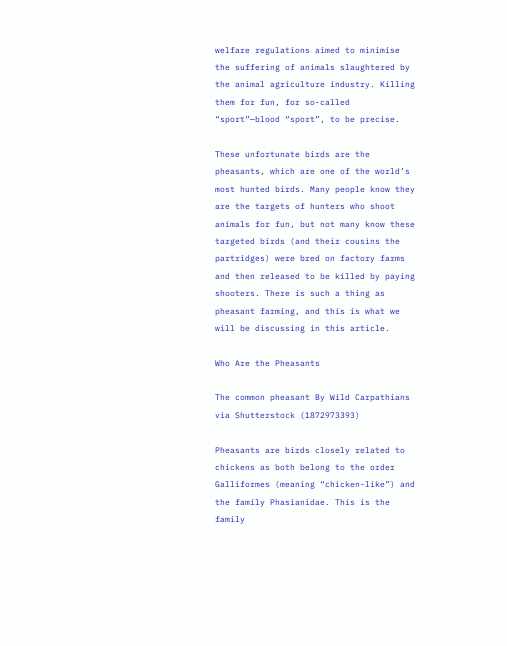welfare regulations aimed to minimise the suffering of animals slaughtered by the animal agriculture industry. Killing them for fun, for so-called “sport”—blood “sport”, to be precise.

These unfortunate birds are the pheasants, which are one of the world’s most hunted birds. Many people know they are the targets of hunters who shoot animals for fun, but not many know these targeted birds (and their cousins the partridges) were bred on factory farms and then released to be killed by paying shooters. There is such a thing as pheasant farming, and this is what we will be discussing in this article.

Who Are the Pheasants

The common pheasant By Wild Carpathians via Shutterstock (1872973393)

Pheasants are birds closely related to chickens as both belong to the order Galliformes (meaning “chicken-like”) and the family Phasianidae. This is the family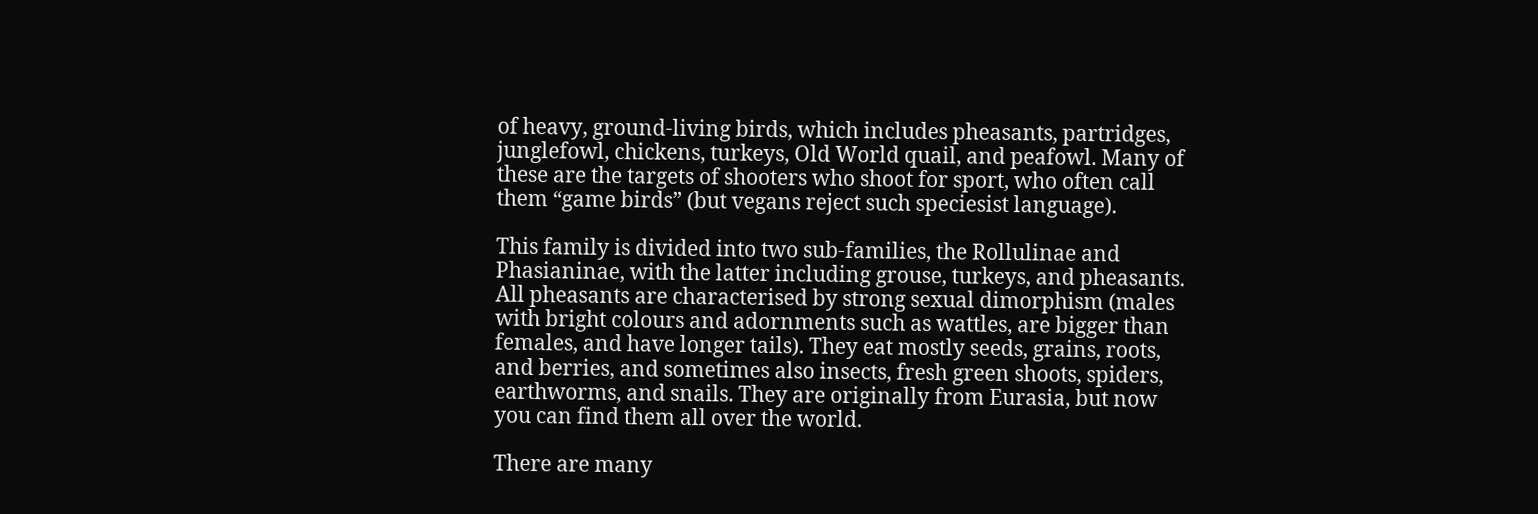of heavy, ground-living birds, which includes pheasants, partridges, junglefowl, chickens, turkeys, Old World quail, and peafowl. Many of these are the targets of shooters who shoot for sport, who often call them “game birds” (but vegans reject such speciesist language).

This family is divided into two sub-families, the Rollulinae and Phasianinae, with the latter including grouse, turkeys, and pheasants. All pheasants are characterised by strong sexual dimorphism (males with bright colours and adornments such as wattles, are bigger than females, and have longer tails). They eat mostly seeds, grains, roots, and berries, and sometimes also insects, fresh green shoots, spiders, earthworms, and snails. They are originally from Eurasia, but now you can find them all over the world.

There are many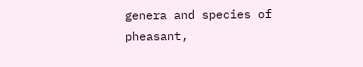genera and species of pheasant,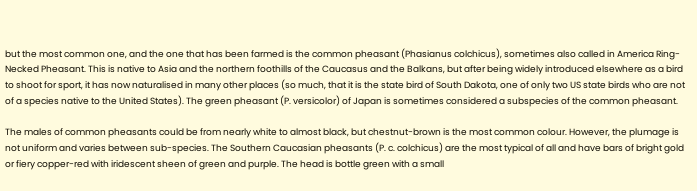but the most common one, and the one that has been farmed is the common pheasant (Phasianus colchicus), sometimes also called in America Ring-Necked Pheasant. This is native to Asia and the northern foothills of the Caucasus and the Balkans, but after being widely introduced elsewhere as a bird to shoot for sport, it has now naturalised in many other places (so much, that it is the state bird of South Dakota, one of only two US state birds who are not of a species native to the United States). The green pheasant (P. versicolor) of Japan is sometimes considered a subspecies of the common pheasant.

The males of common pheasants could be from nearly white to almost black, but chestnut-brown is the most common colour. However, the plumage is not uniform and varies between sub-species. The Southern Caucasian pheasants (P. c. colchicus) are the most typical of all and have bars of bright gold or fiery copper-red with iridescent sheen of green and purple. The head is bottle green with a small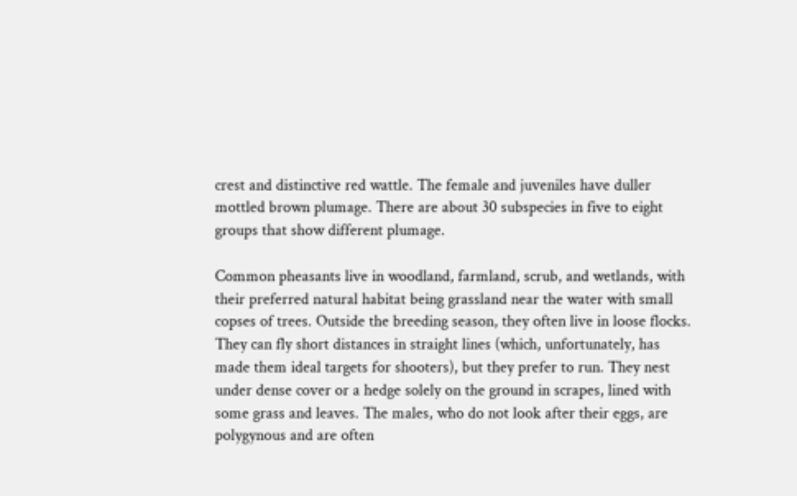crest and distinctive red wattle. The female and juveniles have duller mottled brown plumage. There are about 30 subspecies in five to eight groups that show different plumage.

Common pheasants live in woodland, farmland, scrub, and wetlands, with their preferred natural habitat being grassland near the water with small copses of trees. Outside the breeding season, they often live in loose flocks. They can fly short distances in straight lines (which, unfortunately, has made them ideal targets for shooters), but they prefer to run. They nest under dense cover or a hedge solely on the ground in scrapes, lined with some grass and leaves. The males, who do not look after their eggs, are polygynous and are often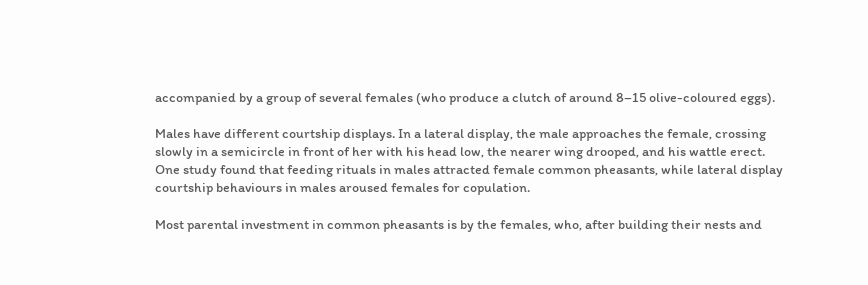accompanied by a group of several females (who produce a clutch of around 8–15 olive-coloured eggs).

Males have different courtship displays. In a lateral display, the male approaches the female, crossing slowly in a semicircle in front of her with his head low, the nearer wing drooped, and his wattle erect. One study found that feeding rituals in males attracted female common pheasants, while lateral display courtship behaviours in males aroused females for copulation.

Most parental investment in common pheasants is by the females, who, after building their nests and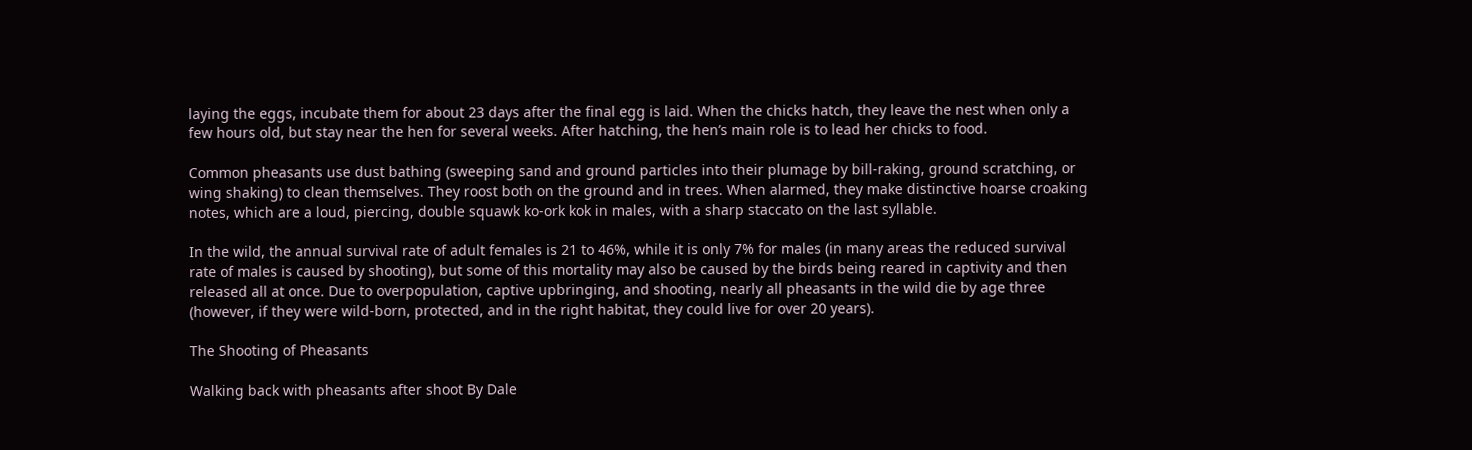laying the eggs, incubate them for about 23 days after the final egg is laid. When the chicks hatch, they leave the nest when only a few hours old, but stay near the hen for several weeks. After hatching, the hen’s main role is to lead her chicks to food.

Common pheasants use dust bathing (sweeping sand and ground particles into their plumage by bill-raking, ground scratching, or wing shaking) to clean themselves. They roost both on the ground and in trees. When alarmed, they make distinctive hoarse croaking notes, which are a loud, piercing, double squawk ko-ork kok in males, with a sharp staccato on the last syllable.

In the wild, the annual survival rate of adult females is 21 to 46%, while it is only 7% for males (in many areas the reduced survival rate of males is caused by shooting), but some of this mortality may also be caused by the birds being reared in captivity and then released all at once. Due to overpopulation, captive upbringing, and shooting, nearly all pheasants in the wild die by age three (however, if they were wild-born, protected, and in the right habitat, they could live for over 20 years).

The Shooting of Pheasants

Walking back with pheasants after shoot By Dale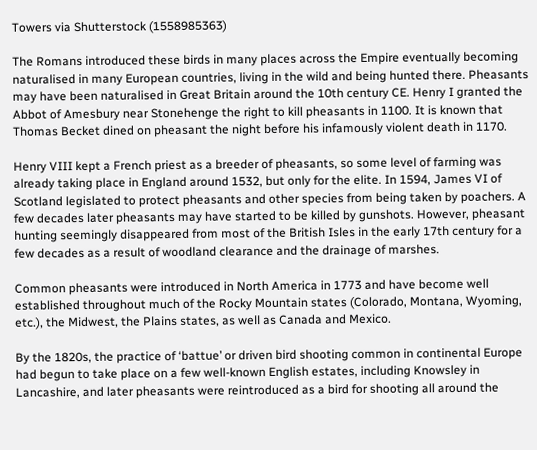Towers via Shutterstock (1558985363)

The Romans introduced these birds in many places across the Empire eventually becoming naturalised in many European countries, living in the wild and being hunted there. Pheasants may have been naturalised in Great Britain around the 10th century CE. Henry I granted the Abbot of Amesbury near Stonehenge the right to kill pheasants in 1100. It is known that Thomas Becket dined on pheasant the night before his infamously violent death in 1170.

Henry VIII kept a French priest as a breeder of pheasants, so some level of farming was already taking place in England around 1532, but only for the elite. In 1594, James VI of Scotland legislated to protect pheasants and other species from being taken by poachers. A few decades later pheasants may have started to be killed by gunshots. However, pheasant hunting seemingly disappeared from most of the British Isles in the early 17th century for a few decades as a result of woodland clearance and the drainage of marshes.

Common pheasants were introduced in North America in 1773 and have become well established throughout much of the Rocky Mountain states (Colorado, Montana, Wyoming, etc.), the Midwest, the Plains states, as well as Canada and Mexico.

By the 1820s, the practice of ‘battue’ or driven bird shooting common in continental Europe had begun to take place on a few well-known English estates, including Knowsley in Lancashire, and later pheasants were reintroduced as a bird for shooting all around the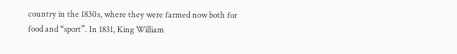country in the 1830s, where they were farmed now both for food and “sport”. In 1831, King William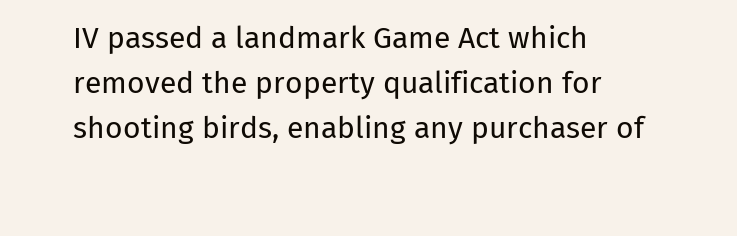IV passed a landmark Game Act which removed the property qualification for shooting birds, enabling any purchaser of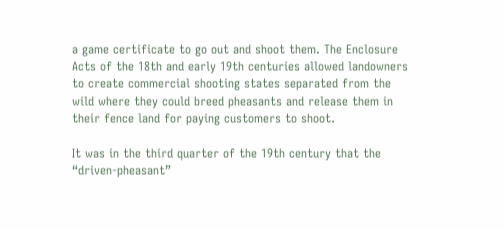a game certificate to go out and shoot them. The Enclosure Acts of the 18th and early 19th centuries allowed landowners to create commercial shooting states separated from the wild where they could breed pheasants and release them in their fence land for paying customers to shoot.

It was in the third quarter of the 19th century that the “driven-pheasant”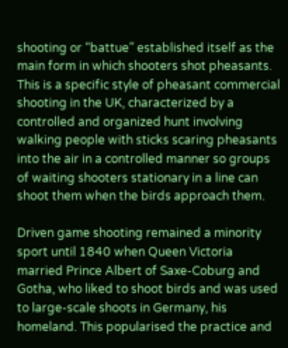shooting or “battue” established itself as the main form in which shooters shot pheasants. This is a specific style of pheasant commercial shooting in the UK, characterized by a controlled and organized hunt involving walking people with sticks scaring pheasants into the air in a controlled manner so groups of waiting shooters stationary in a line can shoot them when the birds approach them.

Driven game shooting remained a minority sport until 1840 when Queen Victoria married Prince Albert of Saxe-Coburg and Gotha, who liked to shoot birds and was used to large-scale shoots in Germany, his homeland. This popularised the practice and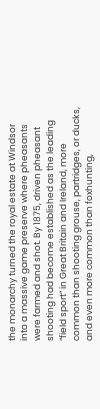the monarchy turned the royal estate at Windsor into a massive game preserve where pheasants were farmed and shot. By 1875, driven pheasant shooting had become established as the leading “field sport” in Great Britain and Ireland, more common than shooting grouse, partridges, or ducks, and even more common than foxhunting,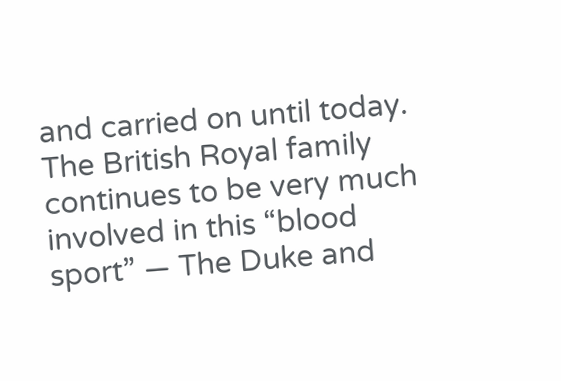and carried on until today. The British Royal family continues to be very much involved in this “blood sport” — The Duke and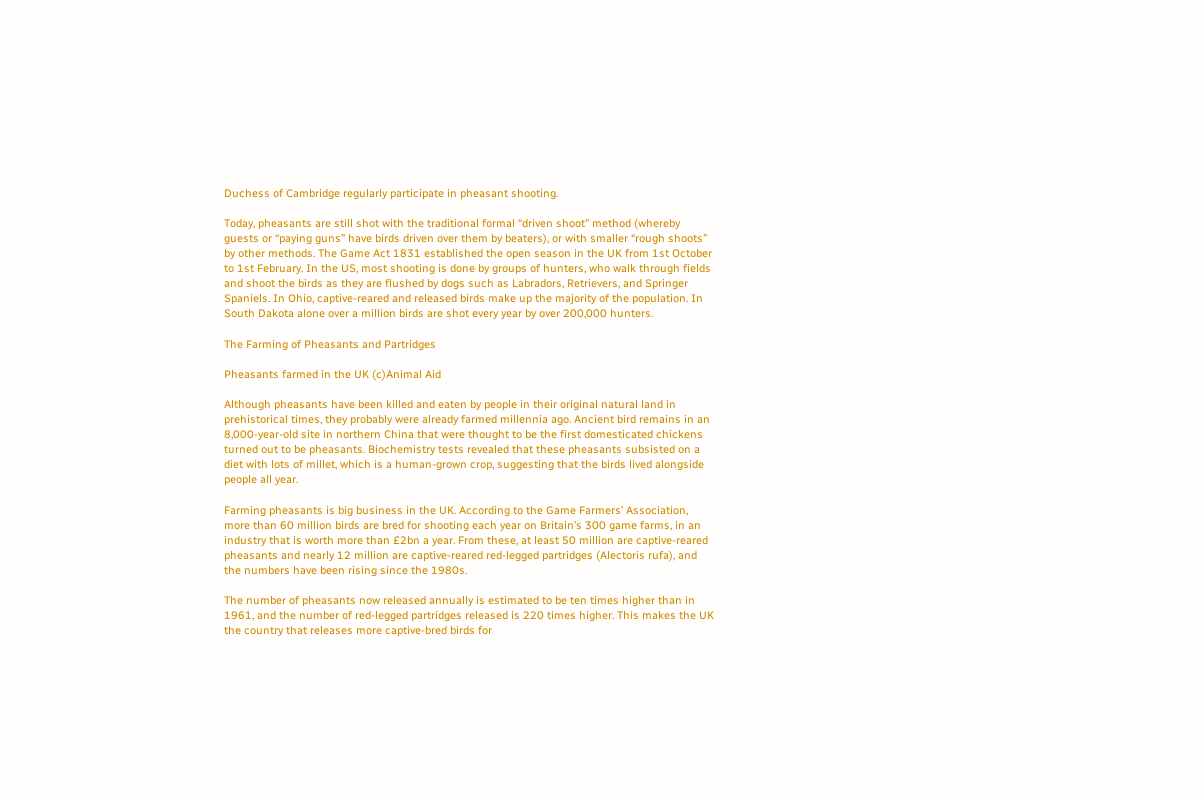Duchess of Cambridge regularly participate in pheasant shooting.

Today, pheasants are still shot with the traditional formal “driven shoot” method (whereby guests or “paying guns” have birds driven over them by beaters), or with smaller “rough shoots” by other methods. The Game Act 1831 established the open season in the UK from 1st October to 1st February. In the US, most shooting is done by groups of hunters, who walk through fields and shoot the birds as they are flushed by dogs such as Labradors, Retrievers, and Springer Spaniels. In Ohio, captive-reared and released birds make up the majority of the population. In South Dakota alone over a million birds are shot every year by over 200,000 hunters.

The Farming of Pheasants and Partridges

Pheasants farmed in the UK (c)Animal Aid

Although pheasants have been killed and eaten by people in their original natural land in prehistorical times, they probably were already farmed millennia ago. Ancient bird remains in an 8,000-year-old site in northern China that were thought to be the first domesticated chickens turned out to be pheasants. Biochemistry tests revealed that these pheasants subsisted on a diet with lots of millet, which is a human-grown crop, suggesting that the birds lived alongside people all year.

Farming pheasants is big business in the UK. According to the Game Farmers’ Association,  more than 60 million birds are bred for shooting each year on Britain’s 300 game farms, in an industry that is worth more than £2bn a year. From these, at least 50 million are captive-reared pheasants and nearly 12 million are captive-reared red-legged partridges (Alectoris rufa), and the numbers have been rising since the 1980s.

The number of pheasants now released annually is estimated to be ten times higher than in 1961, and the number of red-legged partridges released is 220 times higher. This makes the UK the country that releases more captive-bred birds for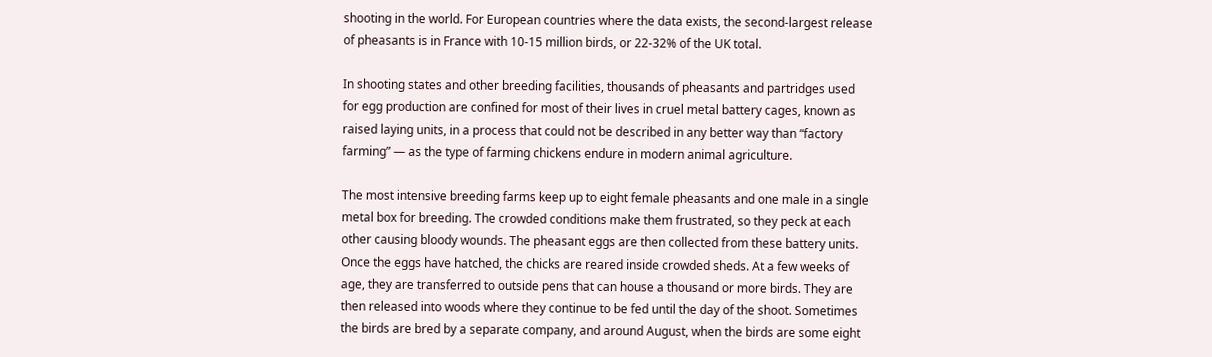shooting in the world. For European countries where the data exists, the second-largest release of pheasants is in France with 10-15 million birds, or 22-32% of the UK total.

In shooting states and other breeding facilities, thousands of pheasants and partridges used for egg production are confined for most of their lives in cruel metal battery cages, known as raised laying units, in a process that could not be described in any better way than “factory farming” — as the type of farming chickens endure in modern animal agriculture.

The most intensive breeding farms keep up to eight female pheasants and one male in a single metal box for breeding. The crowded conditions make them frustrated, so they peck at each other causing bloody wounds. The pheasant eggs are then collected from these battery units. Once the eggs have hatched, the chicks are reared inside crowded sheds. At a few weeks of age, they are transferred to outside pens that can house a thousand or more birds. They are then released into woods where they continue to be fed until the day of the shoot. Sometimes the birds are bred by a separate company, and around August, when the birds are some eight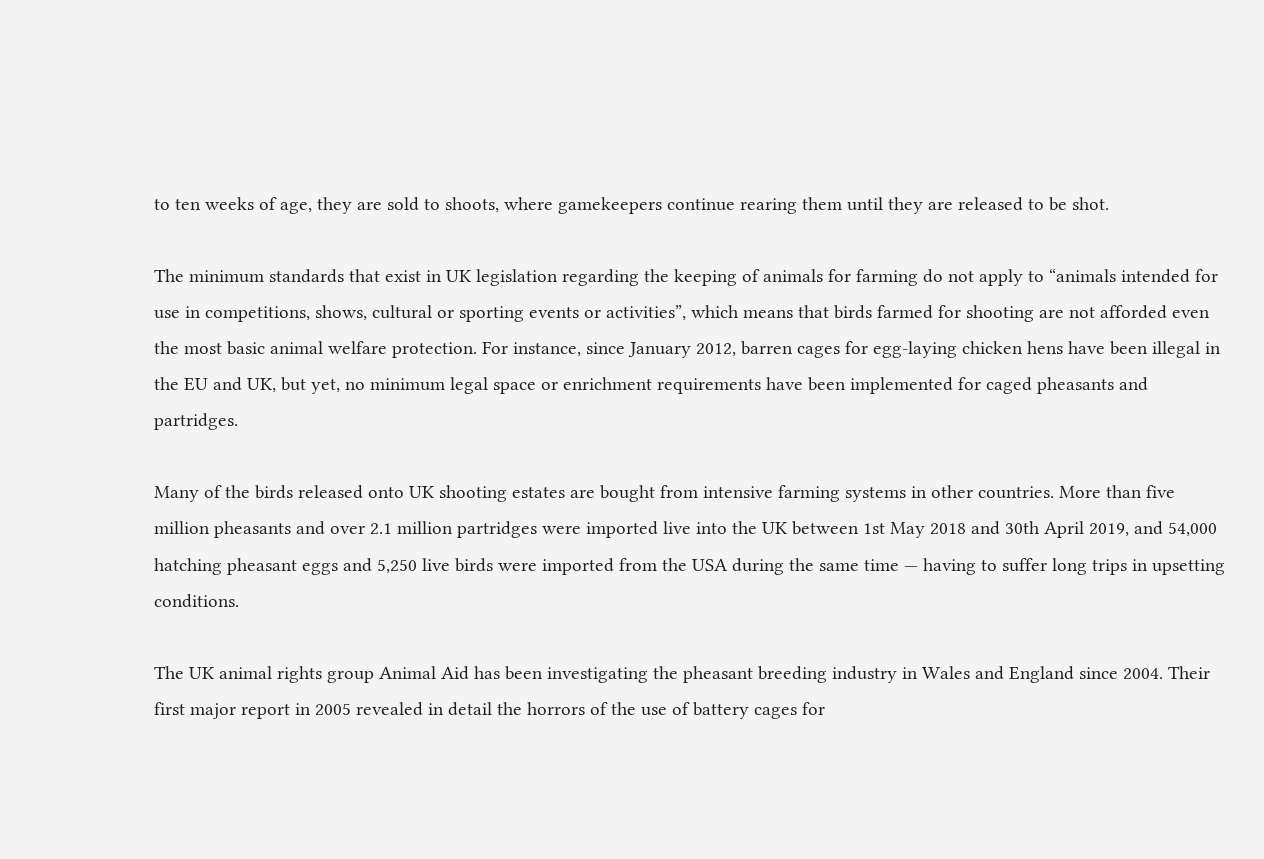to ten weeks of age, they are sold to shoots, where gamekeepers continue rearing them until they are released to be shot.

The minimum standards that exist in UK legislation regarding the keeping of animals for farming do not apply to “animals intended for use in competitions, shows, cultural or sporting events or activities”, which means that birds farmed for shooting are not afforded even the most basic animal welfare protection. For instance, since January 2012, barren cages for egg-laying chicken hens have been illegal in the EU and UK, but yet, no minimum legal space or enrichment requirements have been implemented for caged pheasants and partridges.

Many of the birds released onto UK shooting estates are bought from intensive farming systems in other countries. More than five million pheasants and over 2.1 million partridges were imported live into the UK between 1st May 2018 and 30th April 2019, and 54,000 hatching pheasant eggs and 5,250 live birds were imported from the USA during the same time — having to suffer long trips in upsetting conditions.

The UK animal rights group Animal Aid has been investigating the pheasant breeding industry in Wales and England since 2004. Their first major report in 2005 revealed in detail the horrors of the use of battery cages for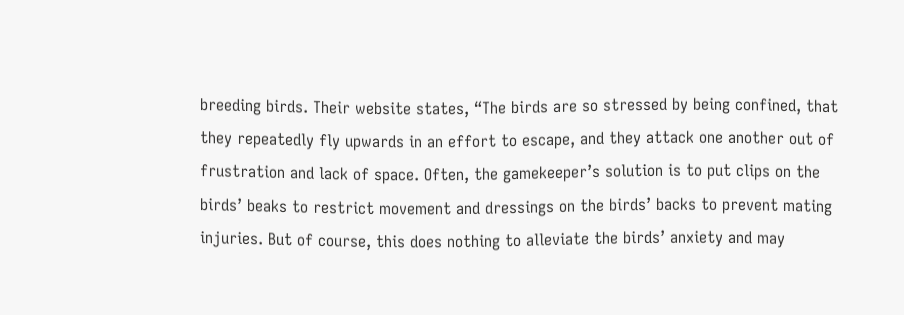breeding birds. Their website states, “The birds are so stressed by being confined, that they repeatedly fly upwards in an effort to escape, and they attack one another out of frustration and lack of space. Often, the gamekeeper’s solution is to put clips on the birds’ beaks to restrict movement and dressings on the birds’ backs to prevent mating injuries. But of course, this does nothing to alleviate the birds’ anxiety and may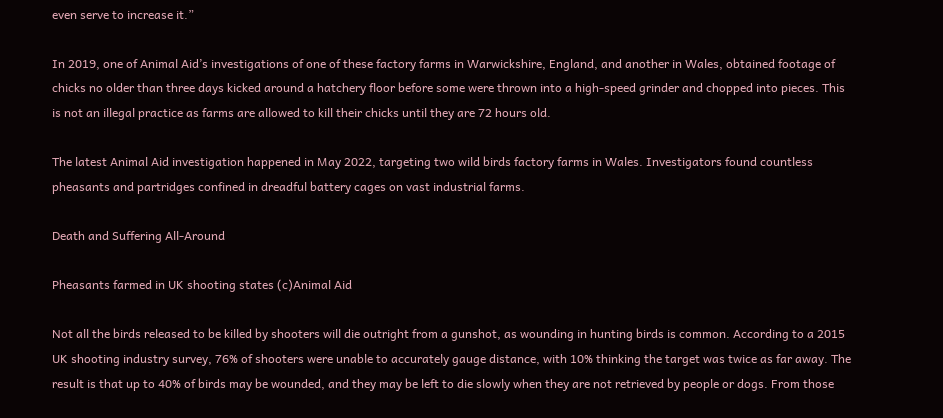even serve to increase it.”

In 2019, one of Animal Aid’s investigations of one of these factory farms in Warwickshire, England, and another in Wales, obtained footage of chicks no older than three days kicked around a hatchery floor before some were thrown into a high-speed grinder and chopped into pieces. This is not an illegal practice as farms are allowed to kill their chicks until they are 72 hours old.

The latest Animal Aid investigation happened in May 2022, targeting two wild birds factory farms in Wales. Investigators found countless pheasants and partridges confined in dreadful battery cages on vast industrial farms.

Death and Suffering All-Around

Pheasants farmed in UK shooting states (c)Animal Aid

Not all the birds released to be killed by shooters will die outright from a gunshot, as wounding in hunting birds is common. According to a 2015 UK shooting industry survey, 76% of shooters were unable to accurately gauge distance, with 10% thinking the target was twice as far away. The result is that up to 40% of birds may be wounded, and they may be left to die slowly when they are not retrieved by people or dogs. From those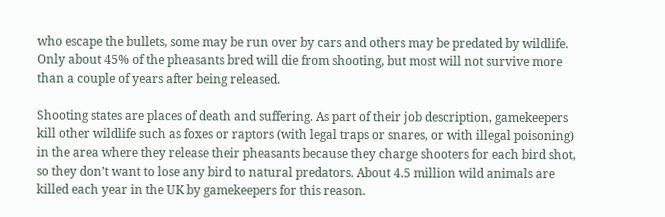who escape the bullets, some may be run over by cars and others may be predated by wildlife. Only about 45% of the pheasants bred will die from shooting, but most will not survive more than a couple of years after being released.

Shooting states are places of death and suffering. As part of their job description, gamekeepers kill other wildlife such as foxes or raptors (with legal traps or snares, or with illegal poisoning) in the area where they release their pheasants because they charge shooters for each bird shot, so they don’t want to lose any bird to natural predators. About 4.5 million wild animals are killed each year in the UK by gamekeepers for this reason.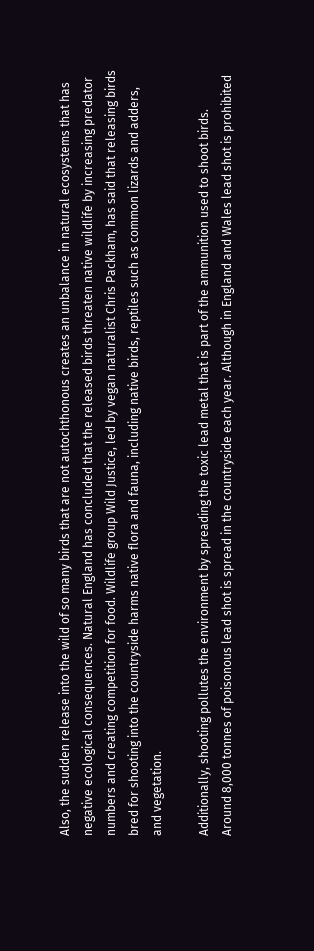Also, the sudden release into the wild of so many birds that are not autochthonous creates an unbalance in natural ecosystems that has negative ecological consequences. Natural England has concluded that the released birds threaten native wildlife by increasing predator numbers and creating competition for food. Wildlife group Wild Justice, led by vegan naturalist Chris Packham, has said that releasing birds bred for shooting into the countryside harms native flora and fauna, including native birds, reptiles such as common lizards and adders, and vegetation.

Additionally, shooting pollutes the environment by spreading the toxic lead metal that is part of the ammunition used to shoot birds. Around 8,000 tonnes of poisonous lead shot is spread in the countryside each year. Although in England and Wales lead shot is prohibited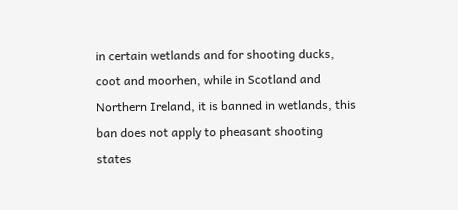in certain wetlands and for shooting ducks, coot and moorhen, while in Scotland and Northern Ireland, it is banned in wetlands, this ban does not apply to pheasant shooting states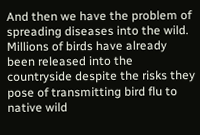And then we have the problem of spreading diseases into the wild. Millions of birds have already been released into the countryside despite the risks they pose of transmitting bird flu to native wild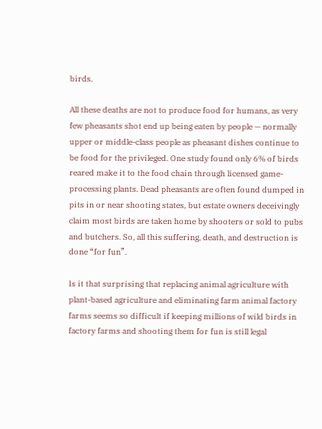birds.

All these deaths are not to produce food for humans, as very few pheasants shot end up being eaten by people — normally upper or middle-class people as pheasant dishes continue to be food for the privileged. One study found only 6% of birds reared make it to the food chain through licensed game-processing plants. Dead pheasants are often found dumped in pits in or near shooting states, but estate owners deceivingly claim most birds are taken home by shooters or sold to pubs and butchers. So, all this suffering, death, and destruction is done “for fun”.

Is it that surprising that replacing animal agriculture with plant-based agriculture and eliminating farm animal factory farms seems so difficult if keeping millions of wild birds in factory farms and shooting them for fun is still legal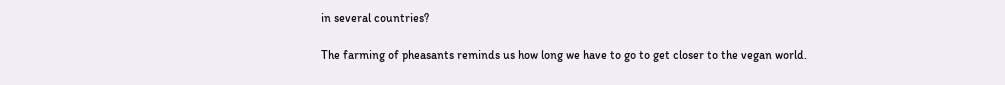in several countries?

The farming of pheasants reminds us how long we have to go to get closer to the vegan world.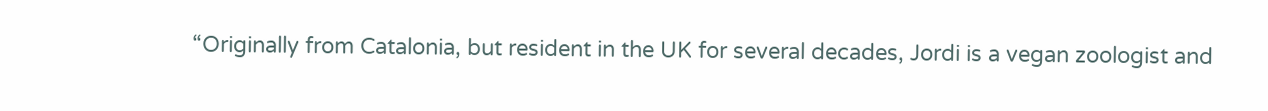“Originally from Catalonia, but resident in the UK for several decades, Jordi is a vegan zoologist and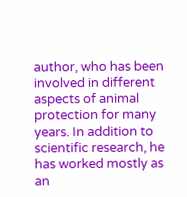author, who has been involved in different aspects of animal protection for many years. In addition to scientific research, he has worked mostly as an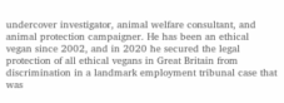undercover investigator, animal welfare consultant, and animal protection campaigner. He has been an ethical vegan since 2002, and in 2020 he secured the legal protection of all ethical vegans in Great Britain from discrimination in a landmark employment tribunal case that was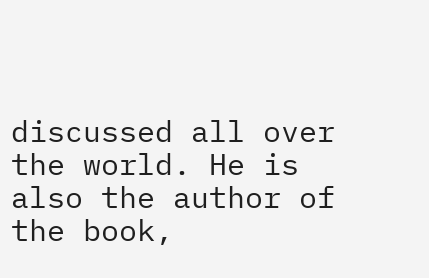discussed all over the world. He is also the author of the book,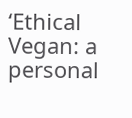‘Ethical Vegan: a personal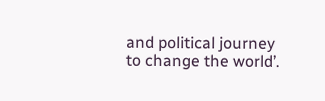and political journey to change the world’.